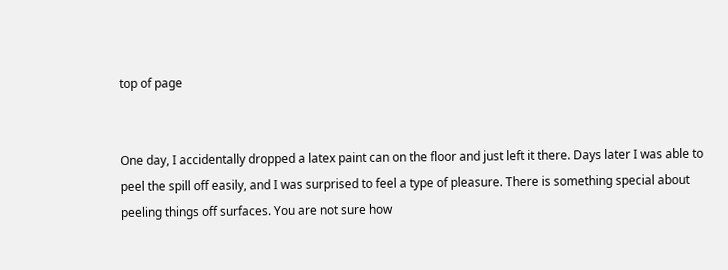top of page


One day, I accidentally dropped a latex paint can on the floor and just left it there. Days later I was able to peel the spill off easily, and I was surprised to feel a type of pleasure. There is something special about peeling things off surfaces. You are not sure how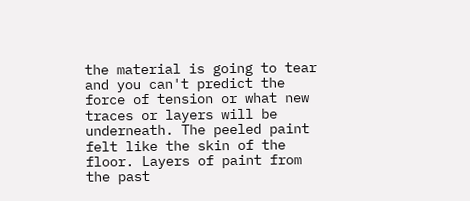the material is going to tear and you can't predict the force of tension or what new traces or layers will be underneath. The peeled paint felt like the skin of the floor. Layers of paint from the past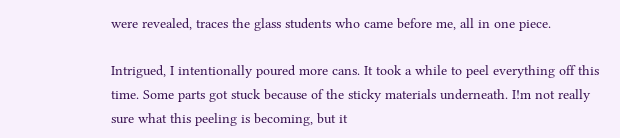were revealed, traces the glass students who came before me, all in one piece.

Intrigued, I intentionally poured more cans. It took a while to peel everything off this time. Some parts got stuck because of the sticky materials underneath. I!m not really sure what this peeling is becoming, but it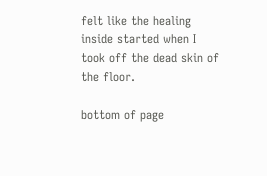felt like the healing inside started when I took off the dead skin of the floor.

bottom of page